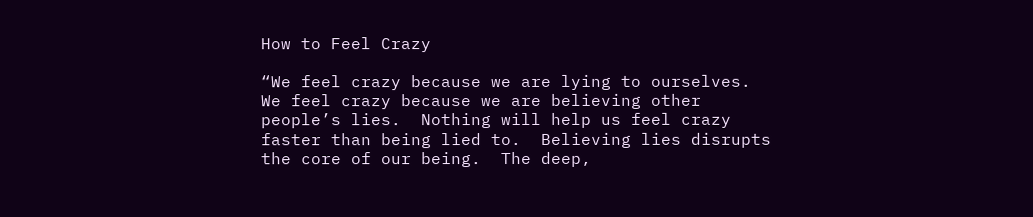How to Feel Crazy

“We feel crazy because we are lying to ourselves.  We feel crazy because we are believing other people’s lies.  Nothing will help us feel crazy faster than being lied to.  Believing lies disrupts the core of our being.  The deep,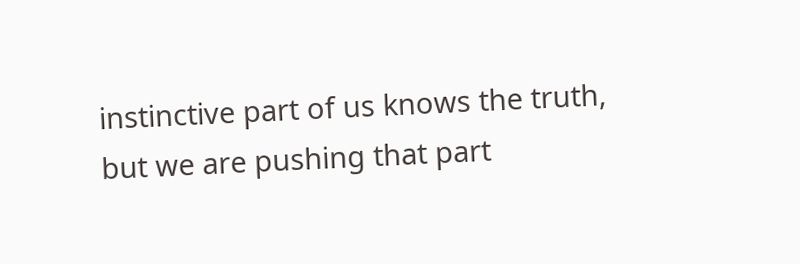instinctive part of us knows the truth, but we are pushing that part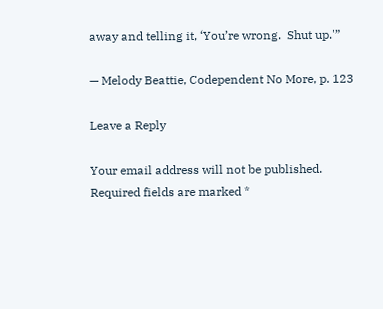away and telling it, ‘You’re wrong.  Shut up.'”

— Melody Beattie, Codependent No More, p. 123

Leave a Reply

Your email address will not be published. Required fields are marked *